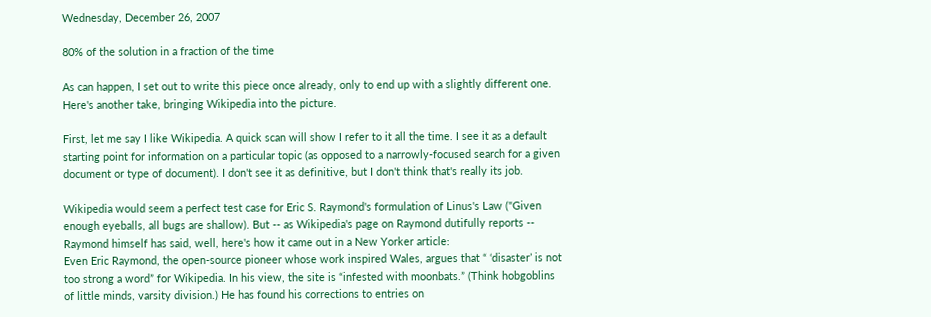Wednesday, December 26, 2007

80% of the solution in a fraction of the time

As can happen, I set out to write this piece once already, only to end up with a slightly different one. Here's another take, bringing Wikipedia into the picture.

First, let me say I like Wikipedia. A quick scan will show I refer to it all the time. I see it as a default starting point for information on a particular topic (as opposed to a narrowly-focused search for a given document or type of document). I don't see it as definitive, but I don't think that's really its job.

Wikipedia would seem a perfect test case for Eric S. Raymond's formulation of Linus's Law ("Given enough eyeballs, all bugs are shallow). But -- as Wikipedia's page on Raymond dutifully reports -- Raymond himself has said, well, here's how it came out in a New Yorker article:
Even Eric Raymond, the open-source pioneer whose work inspired Wales, argues that “ ‘disaster’ is not too strong a word” for Wikipedia. In his view, the site is “infested with moonbats.” (Think hobgoblins of little minds, varsity division.) He has found his corrections to entries on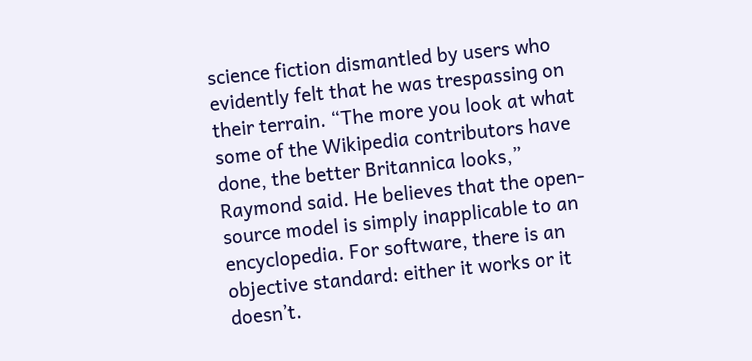science fiction dismantled by users who evidently felt that he was trespassing on their terrain. “The more you look at what some of the Wikipedia contributors have done, the better Britannica looks,” Raymond said. He believes that the open-source model is simply inapplicable to an encyclopedia. For software, there is an objective standard: either it works or it doesn’t.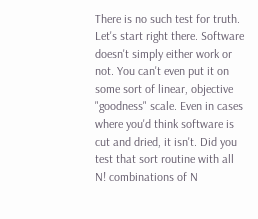There is no such test for truth.
Let's start right there. Software doesn't simply either work or not. You can't even put it on some sort of linear, objective "goodness" scale. Even in cases where you'd think software is cut and dried, it isn't. Did you test that sort routine with all N! combinations of N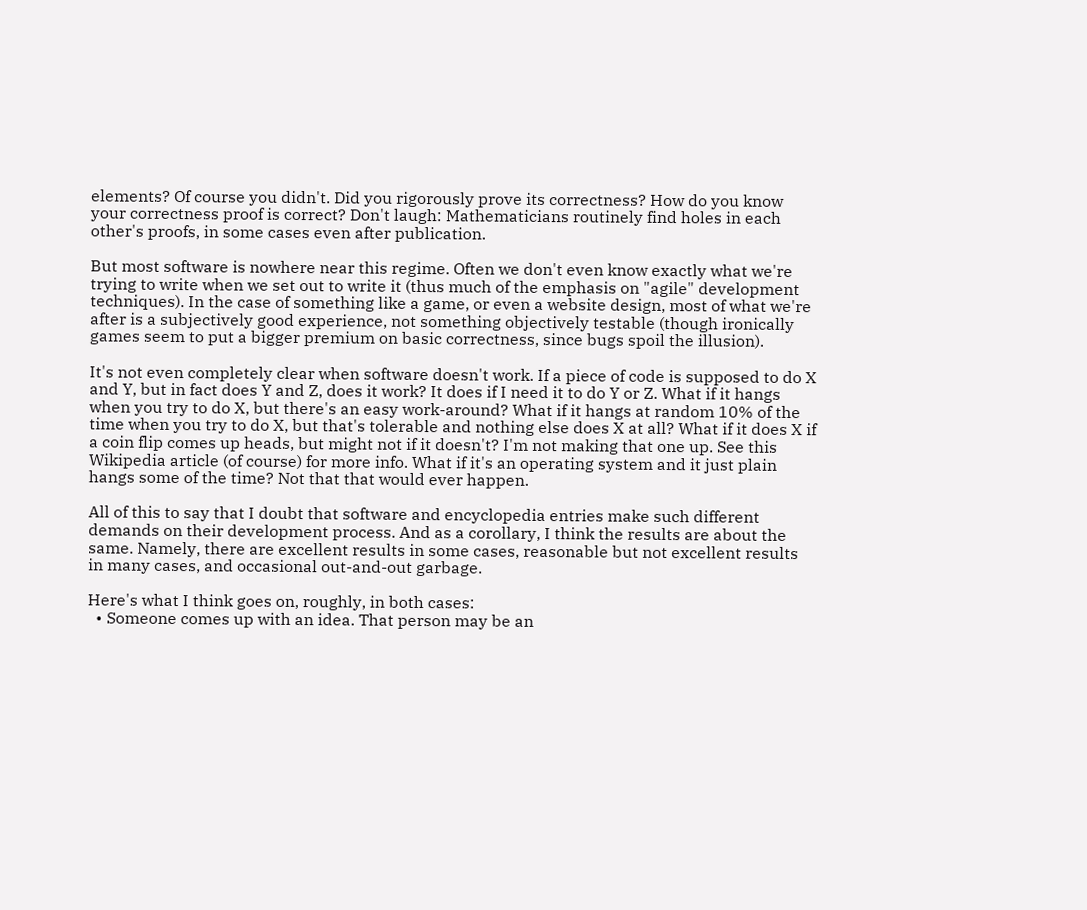elements? Of course you didn't. Did you rigorously prove its correctness? How do you know your correctness proof is correct? Don't laugh: Mathematicians routinely find holes in each other's proofs, in some cases even after publication.

But most software is nowhere near this regime. Often we don't even know exactly what we're trying to write when we set out to write it (thus much of the emphasis on "agile" development techniques). In the case of something like a game, or even a website design, most of what we're after is a subjectively good experience, not something objectively testable (though ironically games seem to put a bigger premium on basic correctness, since bugs spoil the illusion).

It's not even completely clear when software doesn't work. If a piece of code is supposed to do X and Y, but in fact does Y and Z, does it work? It does if I need it to do Y or Z. What if it hangs when you try to do X, but there's an easy work-around? What if it hangs at random 10% of the time when you try to do X, but that's tolerable and nothing else does X at all? What if it does X if a coin flip comes up heads, but might not if it doesn't? I'm not making that one up. See this Wikipedia article (of course) for more info. What if it's an operating system and it just plain hangs some of the time? Not that that would ever happen.

All of this to say that I doubt that software and encyclopedia entries make such different demands on their development process. And as a corollary, I think the results are about the same. Namely, there are excellent results in some cases, reasonable but not excellent results in many cases, and occasional out-and-out garbage.

Here's what I think goes on, roughly, in both cases:
  • Someone comes up with an idea. That person may be an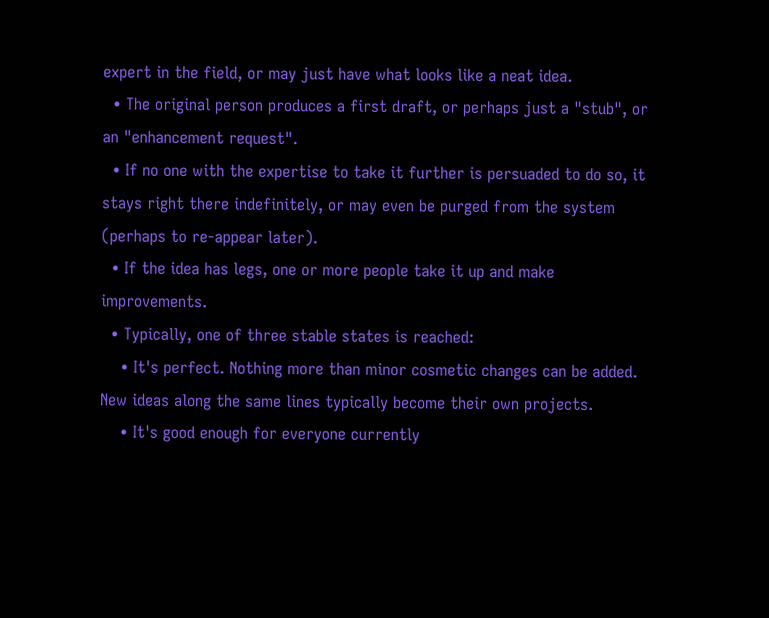expert in the field, or may just have what looks like a neat idea.
  • The original person produces a first draft, or perhaps just a "stub", or an "enhancement request".
  • If no one with the expertise to take it further is persuaded to do so, it stays right there indefinitely, or may even be purged from the system (perhaps to re-appear later).
  • If the idea has legs, one or more people take it up and make improvements.
  • Typically, one of three stable states is reached:
    • It's perfect. Nothing more than minor cosmetic changes can be added. New ideas along the same lines typically become their own projects.
    • It's good enough for everyone currently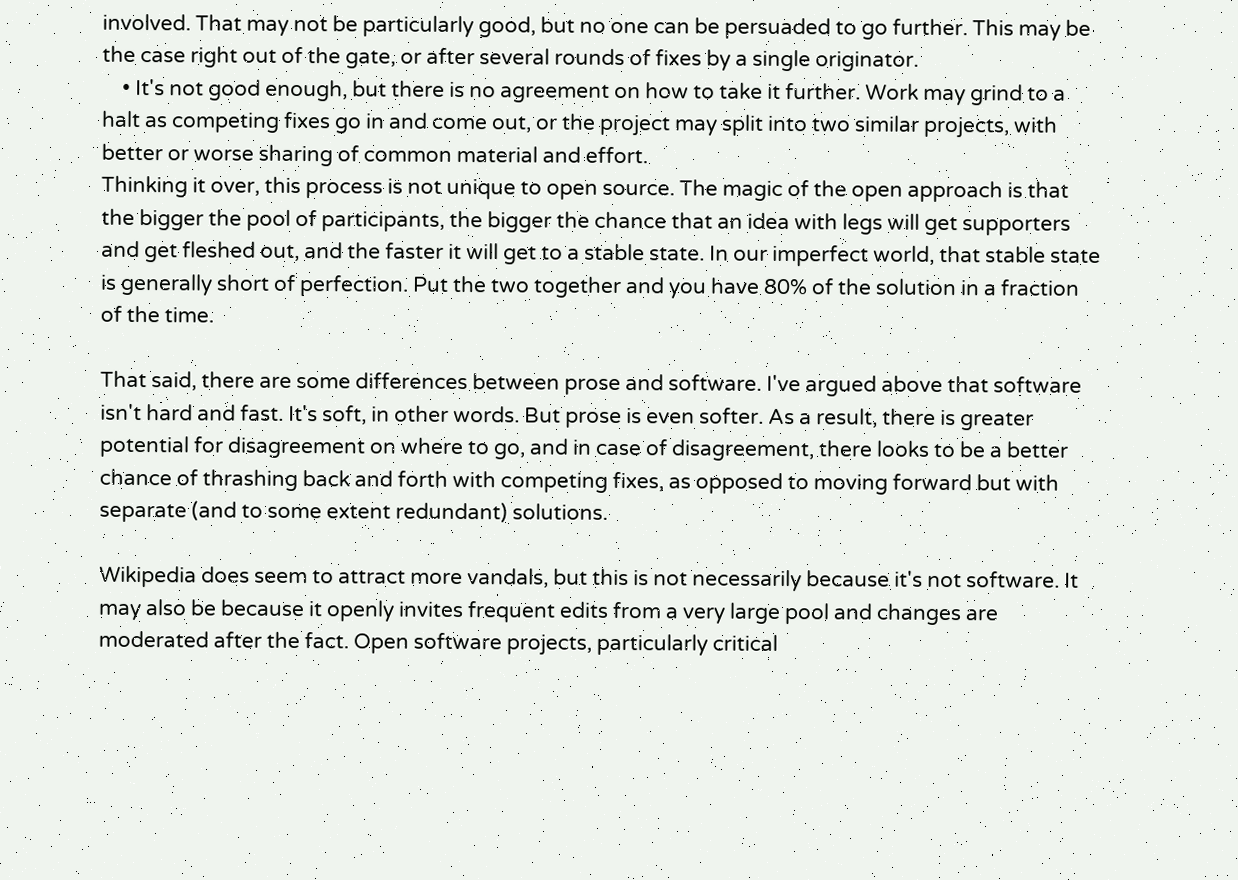involved. That may not be particularly good, but no one can be persuaded to go further. This may be the case right out of the gate, or after several rounds of fixes by a single originator.
    • It's not good enough, but there is no agreement on how to take it further. Work may grind to a halt as competing fixes go in and come out, or the project may split into two similar projects, with better or worse sharing of common material and effort.
Thinking it over, this process is not unique to open source. The magic of the open approach is that the bigger the pool of participants, the bigger the chance that an idea with legs will get supporters and get fleshed out, and the faster it will get to a stable state. In our imperfect world, that stable state is generally short of perfection. Put the two together and you have 80% of the solution in a fraction of the time.

That said, there are some differences between prose and software. I've argued above that software isn't hard and fast. It's soft, in other words. But prose is even softer. As a result, there is greater potential for disagreement on where to go, and in case of disagreement, there looks to be a better chance of thrashing back and forth with competing fixes, as opposed to moving forward but with separate (and to some extent redundant) solutions.

Wikipedia does seem to attract more vandals, but this is not necessarily because it's not software. It may also be because it openly invites frequent edits from a very large pool and changes are moderated after the fact. Open software projects, particularly critical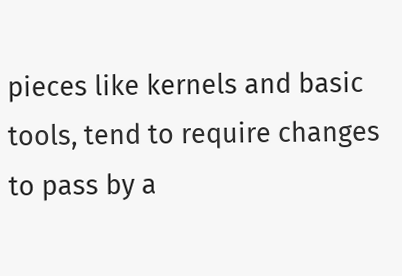pieces like kernels and basic tools, tend to require changes to pass by a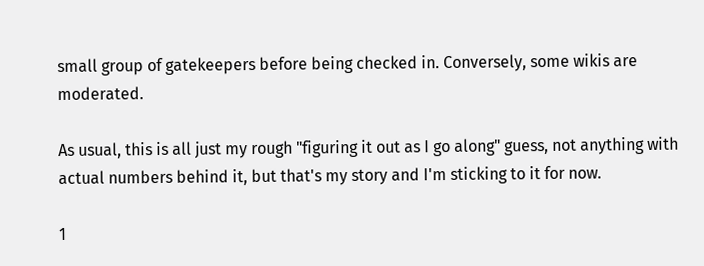small group of gatekeepers before being checked in. Conversely, some wikis are moderated.

As usual, this is all just my rough "figuring it out as I go along" guess, not anything with actual numbers behind it, but that's my story and I'm sticking to it for now.

1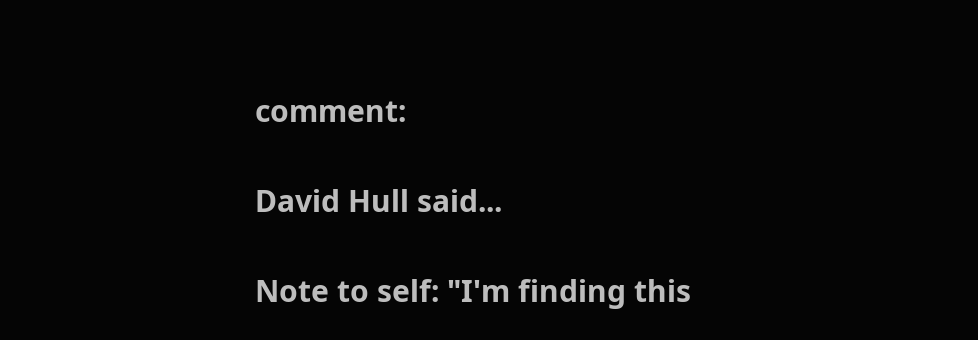comment:

David Hull said...

Note to self: "I'm finding this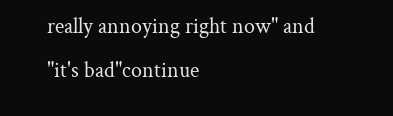really annoying right now" and "it's bad"continue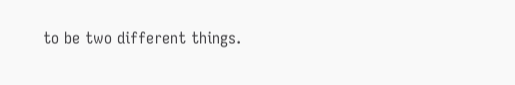to be two different things.